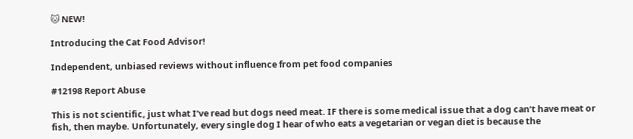🐱 NEW!

Introducing the Cat Food Advisor!

Independent, unbiased reviews without influence from pet food companies

#12198 Report Abuse

This is not scientific, just what I’ve read but dogs need meat. IF there is some medical issue that a dog can’t have meat or fish, then maybe. Unfortunately, every single dog I hear of who eats a vegetarian or vegan diet is because the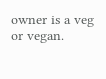owner is a veg or vegan.